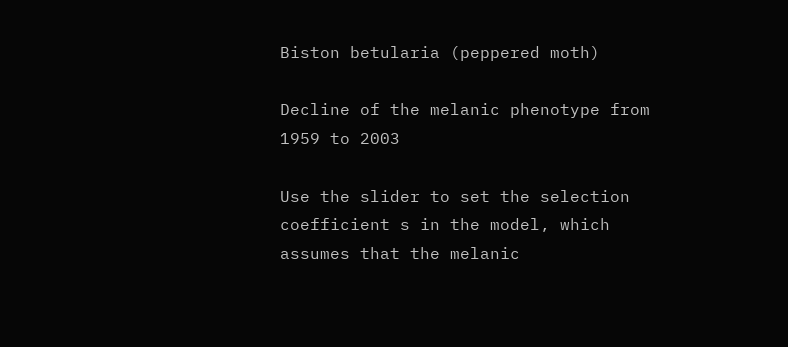Biston betularia (peppered moth)

Decline of the melanic phenotype from 1959 to 2003

Use the slider to set the selection coefficient s in the model, which assumes that the melanic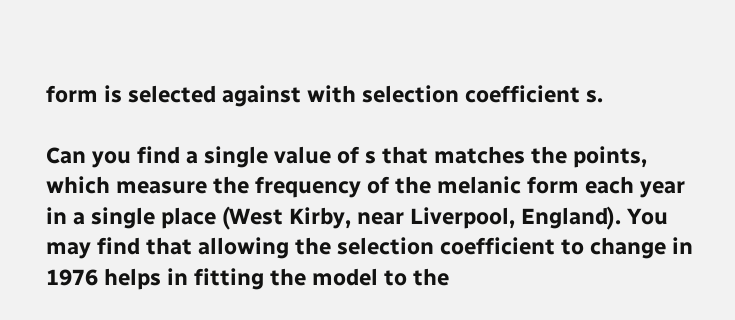form is selected against with selection coefficient s.

Can you find a single value of s that matches the points, which measure the frequency of the melanic form each year in a single place (West Kirby, near Liverpool, England). You may find that allowing the selection coefficient to change in 1976 helps in fitting the model to the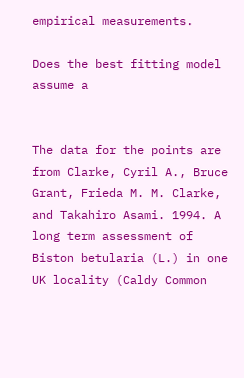empirical measurements.

Does the best fitting model assume a


The data for the points are from Clarke, Cyril A., Bruce Grant, Frieda M. M. Clarke, and Takahiro Asami. 1994. A long term assessment of Biston betularia (L.) in one UK locality (Caldy Common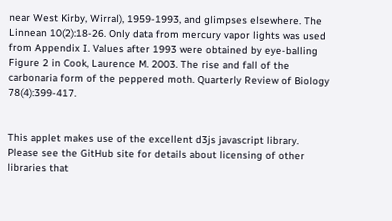near West Kirby, Wirral), 1959-1993, and glimpses elsewhere. The Linnean 10(2):18-26. Only data from mercury vapor lights was used from Appendix I. Values after 1993 were obtained by eye-balling Figure 2 in Cook, Laurence M. 2003. The rise and fall of the carbonaria form of the peppered moth. Quarterly Review of Biology 78(4):399-417.


This applet makes use of the excellent d3js javascript library. Please see the GitHub site for details about licensing of other libraries that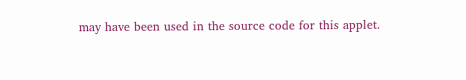may have been used in the source code for this applet.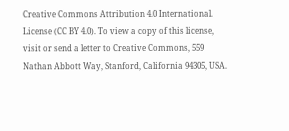Creative Commons Attribution 4.0 International. License (CC BY 4.0). To view a copy of this license, visit or send a letter to Creative Commons, 559 Nathan Abbott Way, Stanford, California 94305, USA.